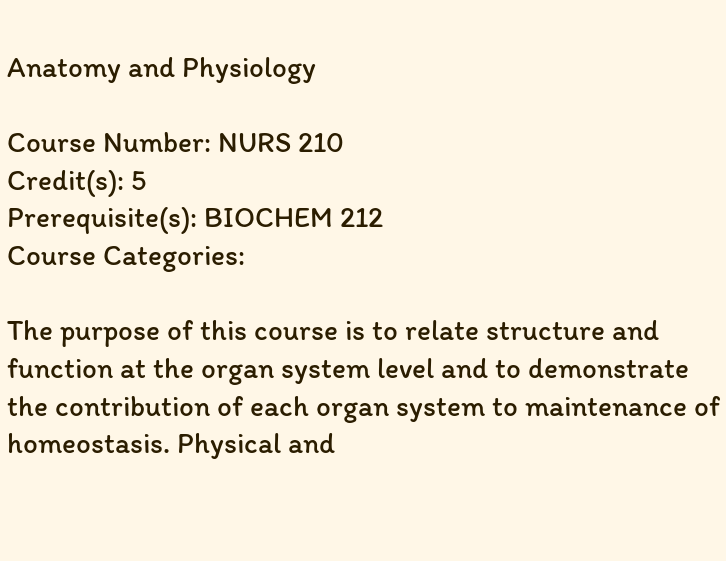Anatomy and Physiology

Course Number: NURS 210
Credit(s): 5
Prerequisite(s): BIOCHEM 212
Course Categories:

The purpose of this course is to relate structure and function at the organ system level and to demonstrate the contribution of each organ system to maintenance of homeostasis. Physical and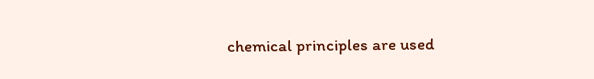chemical principles are used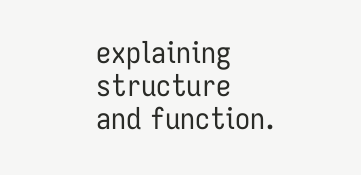explaining structure and function.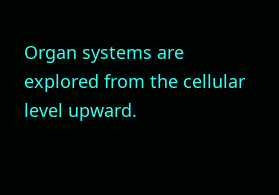Organ systems are explored from the cellular level upward.